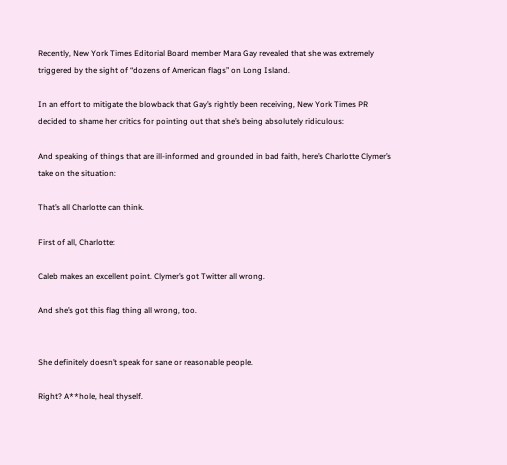Recently, New York Times Editorial Board member Mara Gay revealed that she was extremely triggered by the sight of “dozens of American flags” on Long Island.

In an effort to mitigate the blowback that Gay’s rightly been receiving, New York Times PR decided to shame her critics for pointing out that she’s being absolutely ridiculous:

And speaking of things that are ill-informed and grounded in bad faith, here’s Charlotte Clymer’s take on the situation:

That’s all Charlotte can think.

First of all, Charlotte:

Caleb makes an excellent point. Clymer’s got Twitter all wrong.

And she’s got this flag thing all wrong, too.


She definitely doesn’t speak for sane or reasonable people.

Right? A**hole, heal thyself.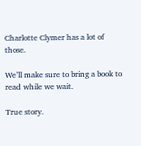Charlotte Clymer has a lot of those.

We’ll make sure to bring a book to read while we wait.

True story.